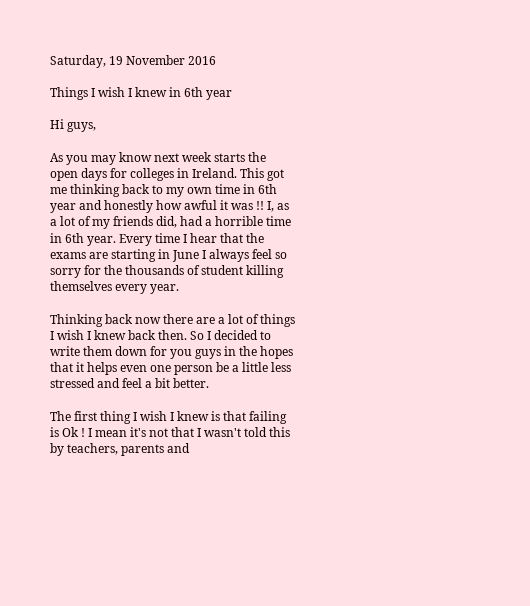Saturday, 19 November 2016

Things I wish I knew in 6th year

Hi guys,

As you may know next week starts the open days for colleges in Ireland. This got me thinking back to my own time in 6th year and honestly how awful it was !! I, as a lot of my friends did, had a horrible time in 6th year. Every time I hear that the exams are starting in June I always feel so sorry for the thousands of student killing themselves every year.

Thinking back now there are a lot of things I wish I knew back then. So I decided to write them down for you guys in the hopes that it helps even one person be a little less stressed and feel a bit better.

The first thing I wish I knew is that failing is Ok ! I mean it's not that I wasn't told this by teachers, parents and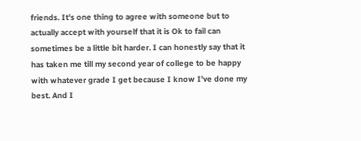friends. It's one thing to agree with someone but to actually accept with yourself that it is Ok to fail can sometimes be a little bit harder. I can honestly say that it has taken me till my second year of college to be happy with whatever grade I get because I know I've done my best. And I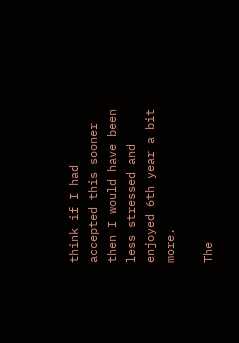think if I had accepted this sooner then I would have been less stressed and enjoyed 6th year a bit more.

The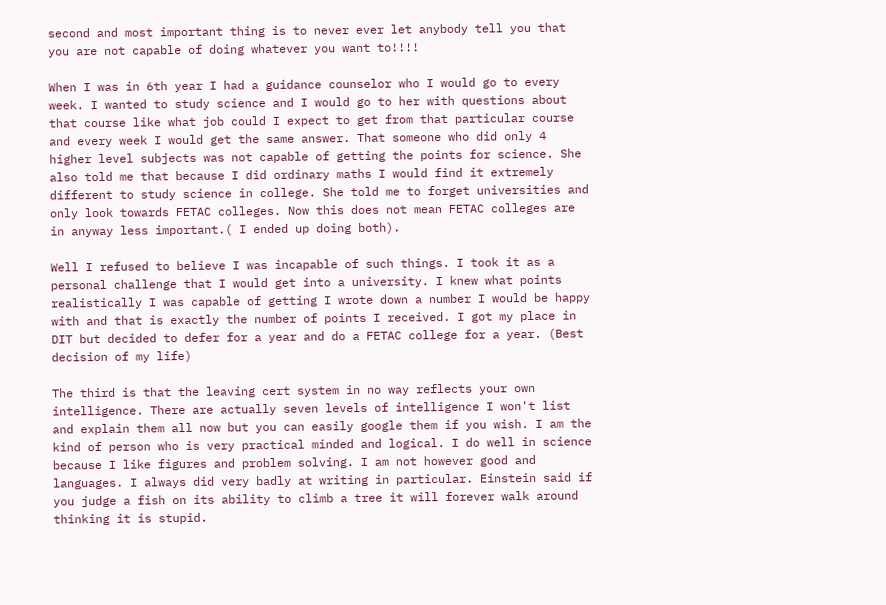second and most important thing is to never ever let anybody tell you that you are not capable of doing whatever you want to!!!!

When I was in 6th year I had a guidance counselor who I would go to every week. I wanted to study science and I would go to her with questions about that course like what job could I expect to get from that particular course and every week I would get the same answer. That someone who did only 4 higher level subjects was not capable of getting the points for science. She also told me that because I did ordinary maths I would find it extremely different to study science in college. She told me to forget universities and only look towards FETAC colleges. Now this does not mean FETAC colleges are in anyway less important.( I ended up doing both).

Well I refused to believe I was incapable of such things. I took it as a personal challenge that I would get into a university. I knew what points realistically I was capable of getting I wrote down a number I would be happy with and that is exactly the number of points I received. I got my place in DIT but decided to defer for a year and do a FETAC college for a year. (Best decision of my life)

The third is that the leaving cert system in no way reflects your own intelligence. There are actually seven levels of intelligence I won't list and explain them all now but you can easily google them if you wish. I am the kind of person who is very practical minded and logical. I do well in science because I like figures and problem solving. I am not however good and languages. I always did very badly at writing in particular. Einstein said if you judge a fish on its ability to climb a tree it will forever walk around thinking it is stupid.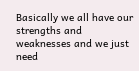Basically we all have our strengths and weaknesses and we just need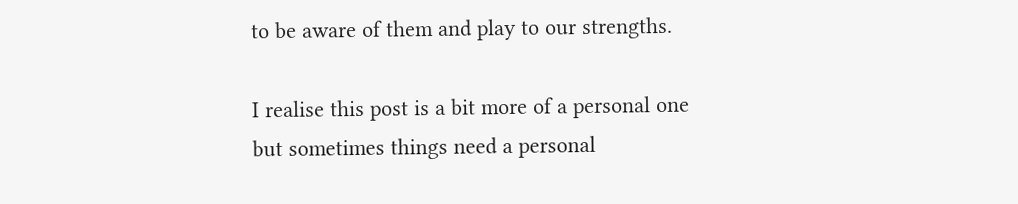to be aware of them and play to our strengths.

I realise this post is a bit more of a personal one but sometimes things need a personal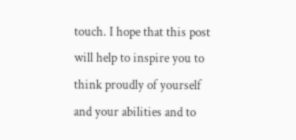touch. I hope that this post will help to inspire you to think proudly of yourself and your abilities and to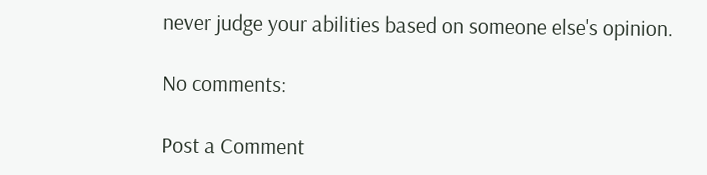never judge your abilities based on someone else's opinion.

No comments:

Post a Comment